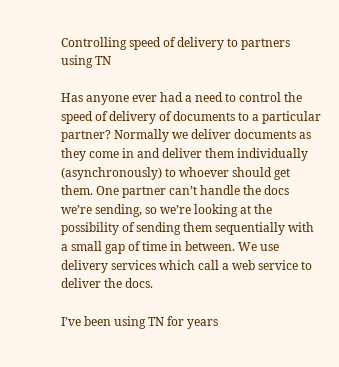Controlling speed of delivery to partners using TN

Has anyone ever had a need to control the speed of delivery of documents to a particular partner? Normally we deliver documents as they come in and deliver them individually (asynchronously) to whoever should get them. One partner can’t handle the docs we’re sending, so we’re looking at the possibility of sending them sequentially with a small gap of time in between. We use delivery services which call a web service to deliver the docs.

I’ve been using TN for years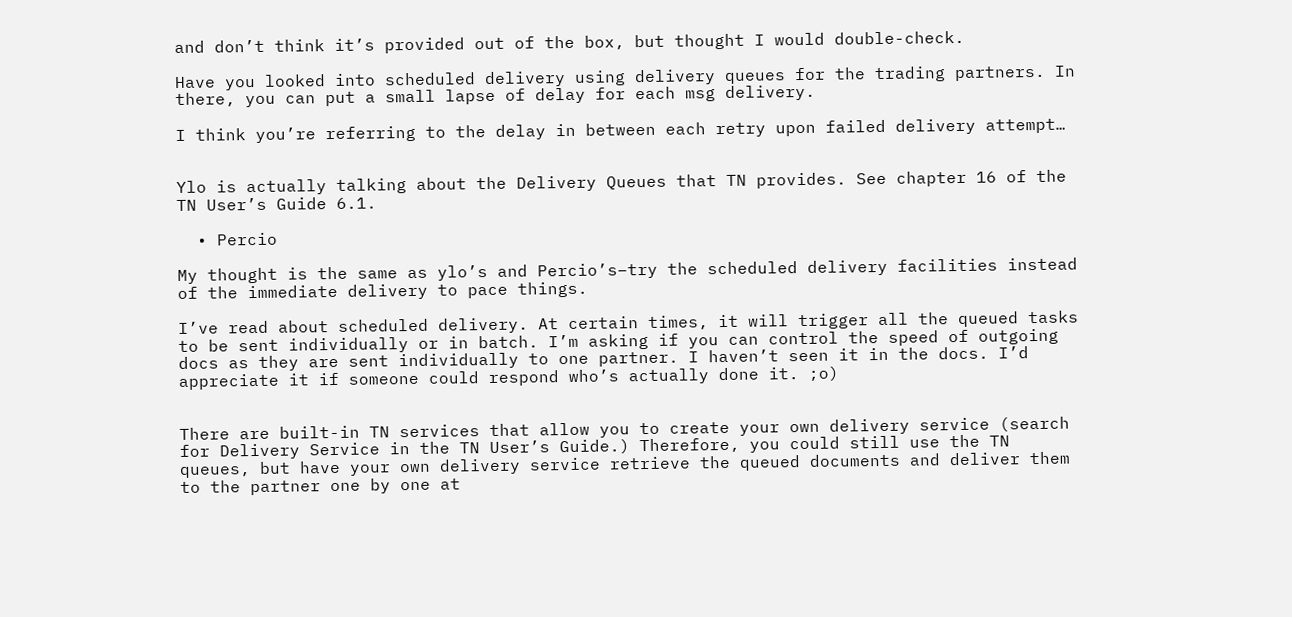and don’t think it’s provided out of the box, but thought I would double-check.

Have you looked into scheduled delivery using delivery queues for the trading partners. In there, you can put a small lapse of delay for each msg delivery.

I think you’re referring to the delay in between each retry upon failed delivery attempt…


Ylo is actually talking about the Delivery Queues that TN provides. See chapter 16 of the TN User’s Guide 6.1.

  • Percio

My thought is the same as ylo’s and Percio’s–try the scheduled delivery facilities instead of the immediate delivery to pace things.

I’ve read about scheduled delivery. At certain times, it will trigger all the queued tasks to be sent individually or in batch. I’m asking if you can control the speed of outgoing docs as they are sent individually to one partner. I haven’t seen it in the docs. I’d appreciate it if someone could respond who’s actually done it. ;o)


There are built-in TN services that allow you to create your own delivery service (search for Delivery Service in the TN User’s Guide.) Therefore, you could still use the TN queues, but have your own delivery service retrieve the queued documents and deliver them to the partner one by one at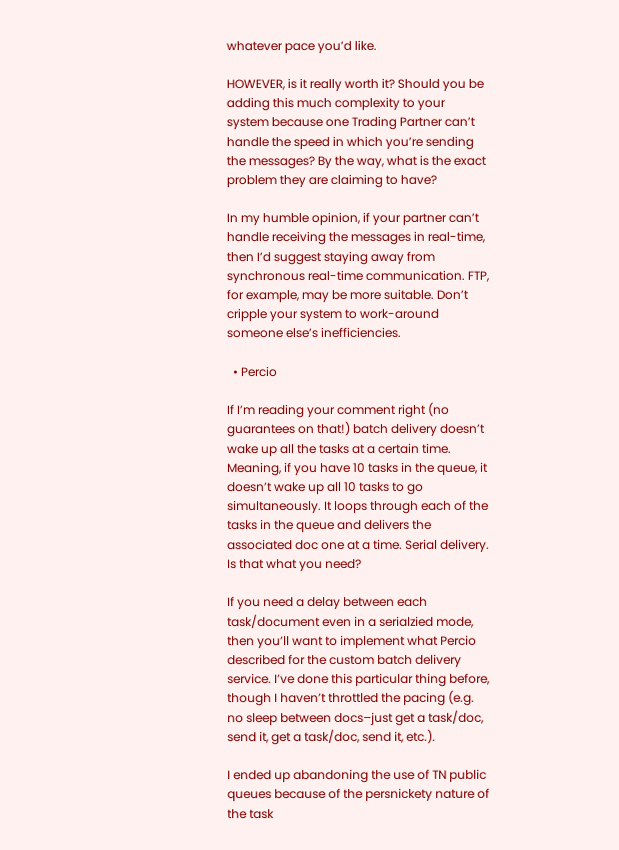whatever pace you’d like.

HOWEVER, is it really worth it? Should you be adding this much complexity to your system because one Trading Partner can’t handle the speed in which you’re sending the messages? By the way, what is the exact problem they are claiming to have?

In my humble opinion, if your partner can’t handle receiving the messages in real-time, then I’d suggest staying away from synchronous real-time communication. FTP, for example, may be more suitable. Don’t cripple your system to work-around someone else’s inefficiencies.

  • Percio

If I’m reading your comment right (no guarantees on that!) batch delivery doesn’t wake up all the tasks at a certain time. Meaning, if you have 10 tasks in the queue, it doesn’t wake up all 10 tasks to go simultaneously. It loops through each of the tasks in the queue and delivers the associated doc one at a time. Serial delivery. Is that what you need?

If you need a delay between each task/document even in a serialzied mode, then you’ll want to implement what Percio described for the custom batch delivery service. I’ve done this particular thing before, though I haven’t throttled the pacing (e.g. no sleep between docs–just get a task/doc, send it, get a task/doc, send it, etc.).

I ended up abandoning the use of TN public queues because of the persnickety nature of the task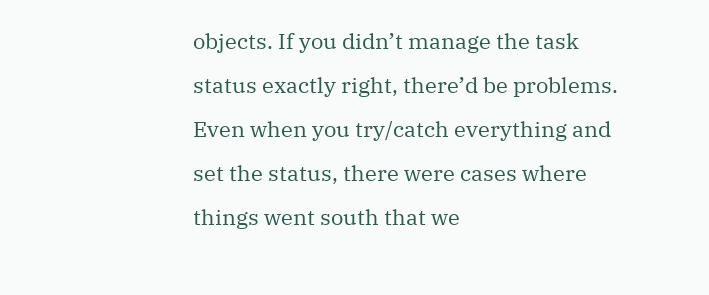objects. If you didn’t manage the task status exactly right, there’d be problems. Even when you try/catch everything and set the status, there were cases where things went south that we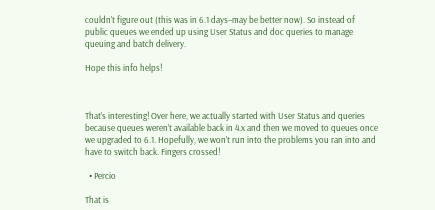couldn’t figure out (this was in 6.1 days–may be better now). So instead of public queues we ended up using User Status and doc queries to manage queuing and batch delivery.

Hope this info helps!



That’s interesting! Over here, we actually started with User Status and queries because queues weren’t available back in 4.x and then we moved to queues once we upgraded to 6.1. Hopefully, we won’t run into the problems you ran into and have to switch back. Fingers crossed!

  • Percio

That is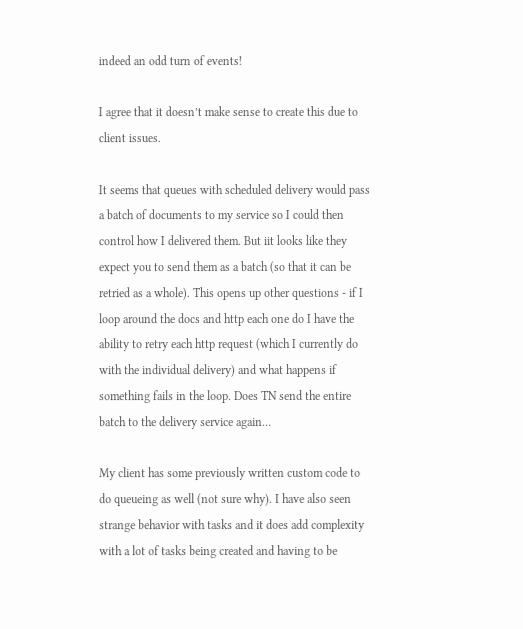indeed an odd turn of events!

I agree that it doesn’t make sense to create this due to client issues.

It seems that queues with scheduled delivery would pass a batch of documents to my service so I could then control how I delivered them. But iit looks like they expect you to send them as a batch (so that it can be retried as a whole). This opens up other questions - if I loop around the docs and http each one do I have the ability to retry each http request (which I currently do with the individual delivery) and what happens if something fails in the loop. Does TN send the entire batch to the delivery service again…

My client has some previously written custom code to do queueing as well (not sure why). I have also seen strange behavior with tasks and it does add complexity with a lot of tasks being created and having to be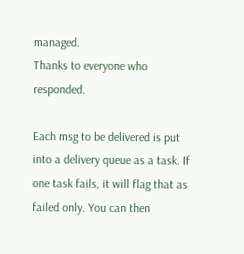managed.
Thanks to everyone who responded.

Each msg to be delivered is put into a delivery queue as a task. If one task fails, it will flag that as failed only. You can then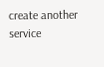create another service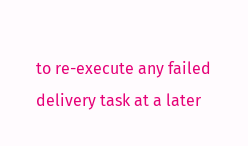to re-execute any failed delivery task at a later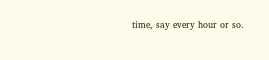time, say every hour or so.